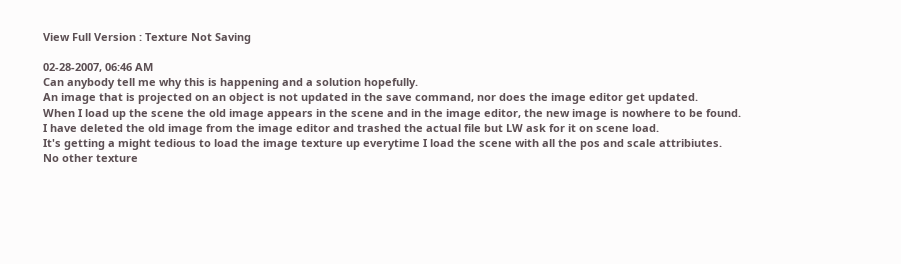View Full Version : Texture Not Saving

02-28-2007, 06:46 AM
Can anybody tell me why this is happening and a solution hopefully.
An image that is projected on an object is not updated in the save command, nor does the image editor get updated.
When I load up the scene the old image appears in the scene and in the image editor, the new image is nowhere to be found.
I have deleted the old image from the image editor and trashed the actual file but LW ask for it on scene load.
It's getting a might tedious to load the image texture up everytime I load the scene with all the pos and scale attribiutes.
No other texture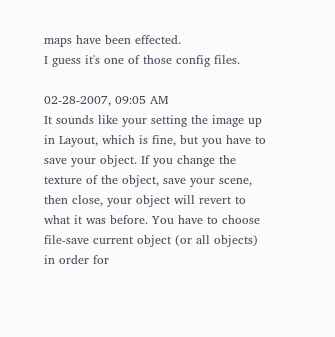maps have been effected.
I guess it's one of those config files.

02-28-2007, 09:05 AM
It sounds like your setting the image up in Layout, which is fine, but you have to save your object. If you change the texture of the object, save your scene, then close, your object will revert to what it was before. You have to choose file-save current object (or all objects) in order for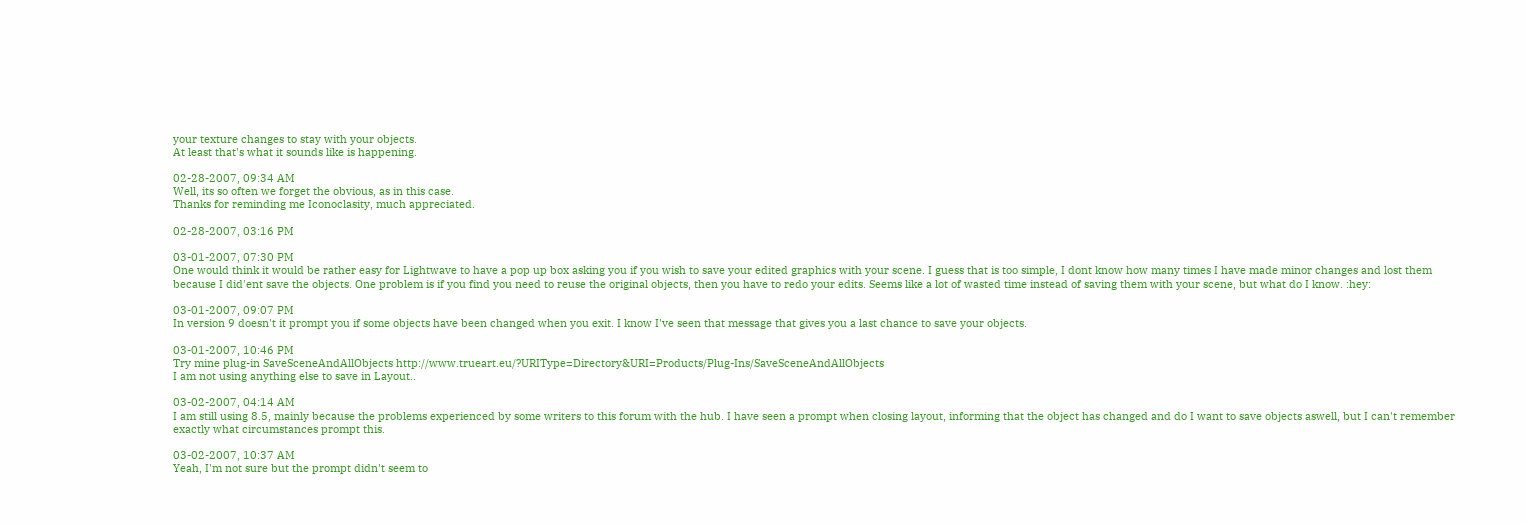your texture changes to stay with your objects.
At least that's what it sounds like is happening.

02-28-2007, 09:34 AM
Well, its so often we forget the obvious, as in this case.
Thanks for reminding me Iconoclasity, much appreciated.

02-28-2007, 03:16 PM

03-01-2007, 07:30 PM
One would think it would be rather easy for Lightwave to have a pop up box asking you if you wish to save your edited graphics with your scene. I guess that is too simple, I dont know how many times I have made minor changes and lost them because I did'ent save the objects. One problem is if you find you need to reuse the original objects, then you have to redo your edits. Seems like a lot of wasted time instead of saving them with your scene, but what do I know. :hey:

03-01-2007, 09:07 PM
In version 9 doesn't it prompt you if some objects have been changed when you exit. I know I've seen that message that gives you a last chance to save your objects.

03-01-2007, 10:46 PM
Try mine plug-in SaveSceneAndAllObjects http://www.trueart.eu/?URIType=Directory&URI=Products/Plug-Ins/SaveSceneAndAllObjects
I am not using anything else to save in Layout..

03-02-2007, 04:14 AM
I am still using 8.5, mainly because the problems experienced by some writers to this forum with the hub. I have seen a prompt when closing layout, informing that the object has changed and do I want to save objects aswell, but I can't remember exactly what circumstances prompt this.

03-02-2007, 10:37 AM
Yeah, I'm not sure but the prompt didn't seem to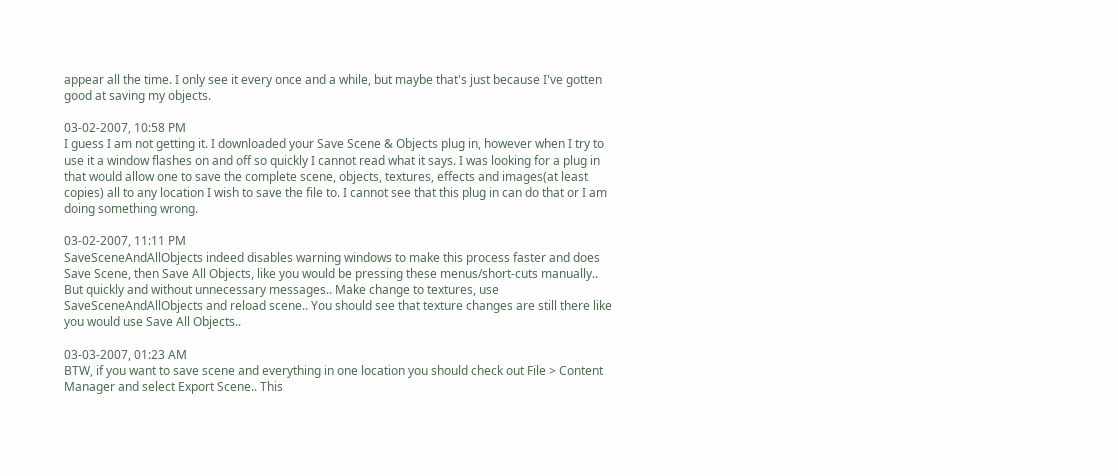appear all the time. I only see it every once and a while, but maybe that's just because I've gotten good at saving my objects.

03-02-2007, 10:58 PM
I guess I am not getting it. I downloaded your Save Scene & Objects plug in, however when I try to use it a window flashes on and off so quickly I cannot read what it says. I was looking for a plug in that would allow one to save the complete scene, objects, textures, effects and images(at least copies) all to any location I wish to save the file to. I cannot see that this plug in can do that or I am doing something wrong.

03-02-2007, 11:11 PM
SaveSceneAndAllObjects indeed disables warning windows to make this process faster and does Save Scene, then Save All Objects, like you would be pressing these menus/short-cuts manually.. But quickly and without unnecessary messages.. Make change to textures, use SaveSceneAndAllObjects and reload scene.. You should see that texture changes are still there like you would use Save All Objects..

03-03-2007, 01:23 AM
BTW, if you want to save scene and everything in one location you should check out File > Content Manager and select Export Scene.. This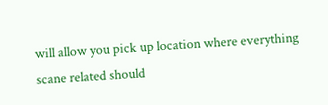will allow you pick up location where everything scane related should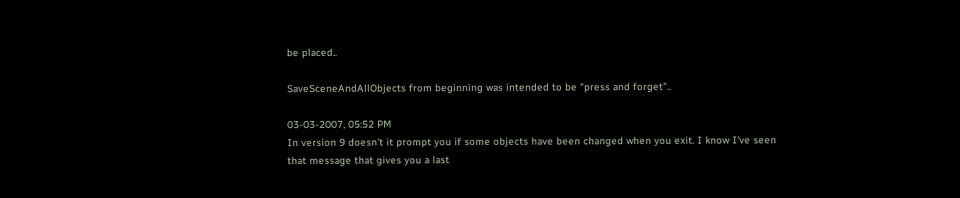be placed..

SaveSceneAndAllObjects from beginning was intended to be "press and forget"..

03-03-2007, 05:52 PM
In version 9 doesn't it prompt you if some objects have been changed when you exit. I know I've seen that message that gives you a last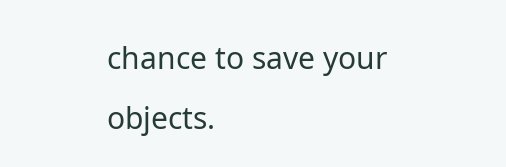chance to save your objects.